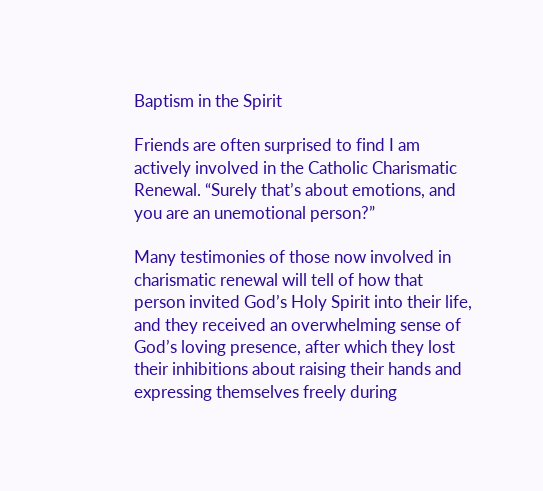Baptism in the Spirit

Friends are often surprised to find I am actively involved in the Catholic Charismatic Renewal. “Surely that’s about emotions, and you are an unemotional person?”

Many testimonies of those now involved in charismatic renewal will tell of how that person invited God’s Holy Spirit into their life, and they received an overwhelming sense of God’s loving presence, after which they lost their inhibitions about raising their hands and expressing themselves freely during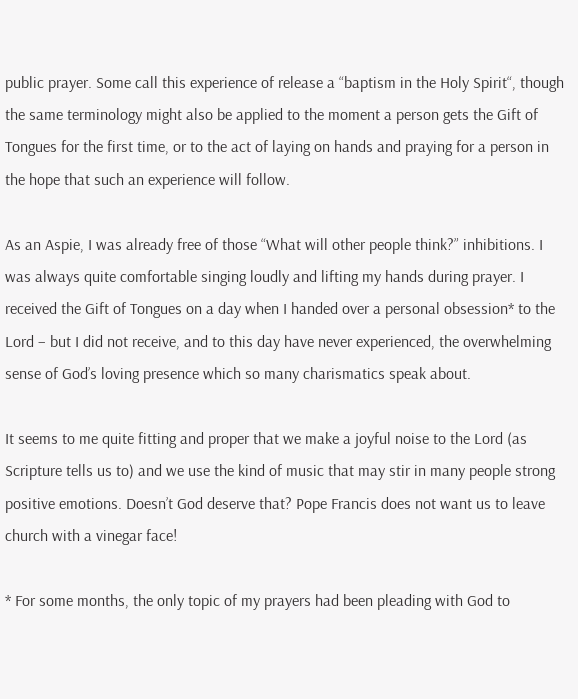public prayer. Some call this experience of release a “baptism in the Holy Spirit“, though the same terminology might also be applied to the moment a person gets the Gift of Tongues for the first time, or to the act of laying on hands and praying for a person in the hope that such an experience will follow.

As an Aspie, I was already free of those “What will other people think?” inhibitions. I was always quite comfortable singing loudly and lifting my hands during prayer. I received the Gift of Tongues on a day when I handed over a personal obsession* to the Lord – but I did not receive, and to this day have never experienced, the overwhelming sense of God’s loving presence which so many charismatics speak about.

It seems to me quite fitting and proper that we make a joyful noise to the Lord (as Scripture tells us to) and we use the kind of music that may stir in many people strong positive emotions. Doesn’t God deserve that? Pope Francis does not want us to leave church with a vinegar face!

* For some months, the only topic of my prayers had been pleading with God to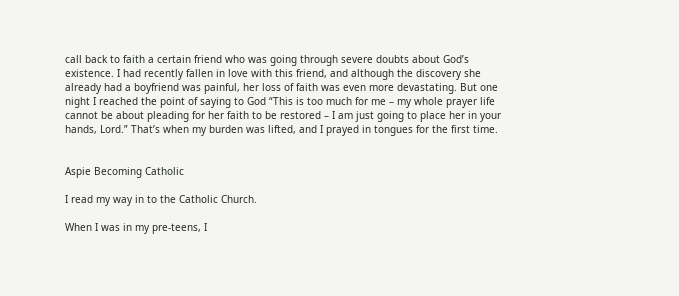call back to faith a certain friend who was going through severe doubts about God’s existence. I had recently fallen in love with this friend, and although the discovery she already had a boyfriend was painful, her loss of faith was even more devastating. But one night I reached the point of saying to God “This is too much for me – my whole prayer life cannot be about pleading for her faith to be restored – I am just going to place her in your hands, Lord.” That’s when my burden was lifted, and I prayed in tongues for the first time.


Aspie Becoming Catholic

I read my way in to the Catholic Church.

When I was in my pre-teens, I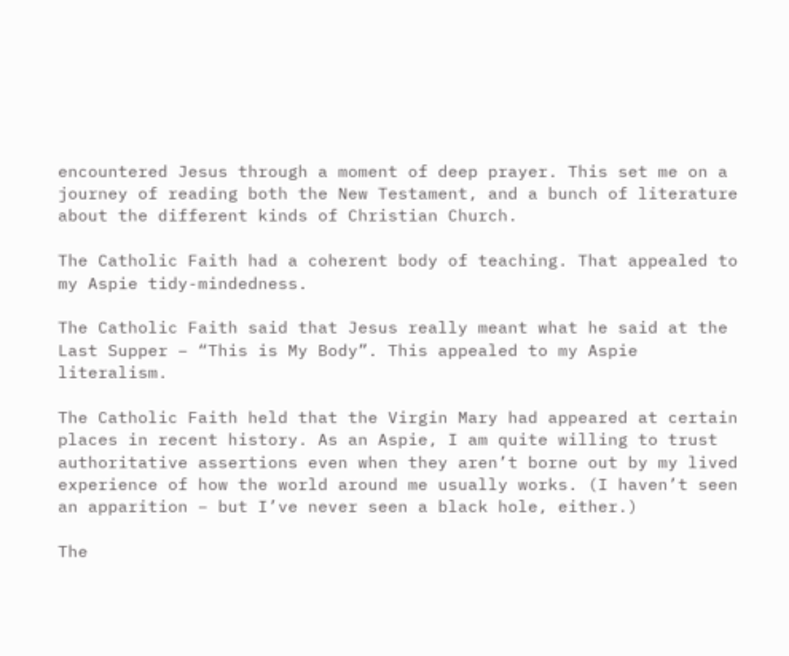encountered Jesus through a moment of deep prayer. This set me on a journey of reading both the New Testament, and a bunch of literature about the different kinds of Christian Church.

The Catholic Faith had a coherent body of teaching. That appealed to my Aspie tidy-mindedness.

The Catholic Faith said that Jesus really meant what he said at the Last Supper – “This is My Body”. This appealed to my Aspie literalism.

The Catholic Faith held that the Virgin Mary had appeared at certain places in recent history. As an Aspie, I am quite willing to trust authoritative assertions even when they aren’t borne out by my lived experience of how the world around me usually works. (I haven’t seen an apparition – but I’ve never seen a black hole, either.)

The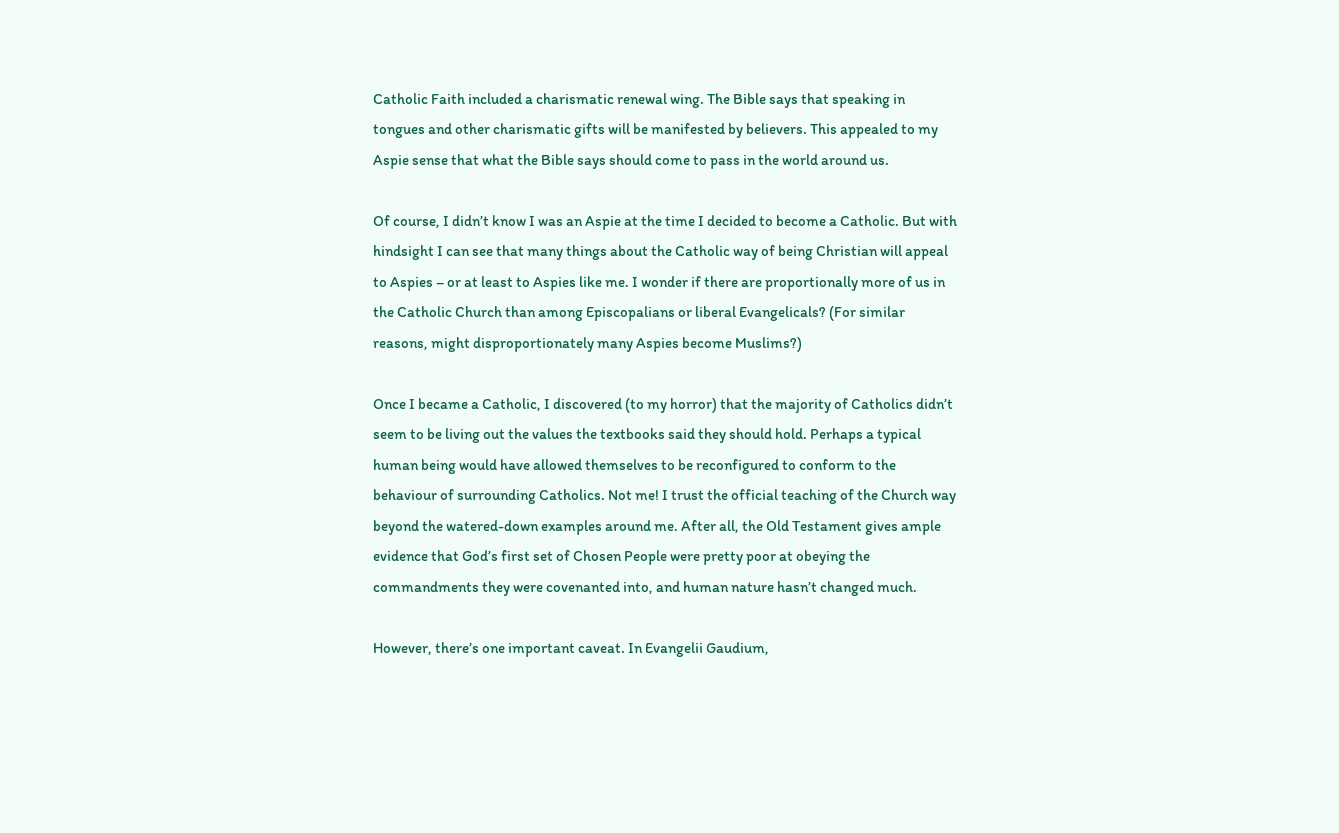Catholic Faith included a charismatic renewal wing. The Bible says that speaking in tongues and other charismatic gifts will be manifested by believers. This appealed to my Aspie sense that what the Bible says should come to pass in the world around us.

Of course, I didn’t know I was an Aspie at the time I decided to become a Catholic. But with hindsight I can see that many things about the Catholic way of being Christian will appeal to Aspies – or at least to Aspies like me. I wonder if there are proportionally more of us in the Catholic Church than among Episcopalians or liberal Evangelicals? (For similar reasons, might disproportionately many Aspies become Muslims?)

Once I became a Catholic, I discovered (to my horror) that the majority of Catholics didn’t seem to be living out the values the textbooks said they should hold. Perhaps a typical human being would have allowed themselves to be reconfigured to conform to the behaviour of surrounding Catholics. Not me! I trust the official teaching of the Church way beyond the watered-down examples around me. After all, the Old Testament gives ample evidence that God’s first set of Chosen People were pretty poor at obeying the commandments they were covenanted into, and human nature hasn’t changed much.

However, there’s one important caveat. In Evangelii Gaudium,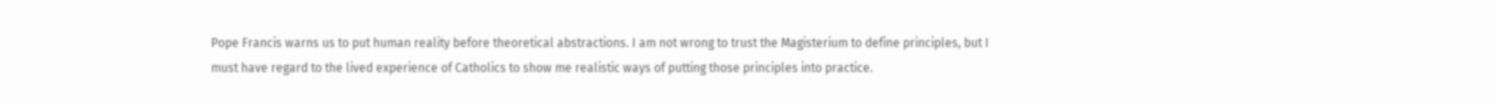Pope Francis warns us to put human reality before theoretical abstractions. I am not wrong to trust the Magisterium to define principles, but I must have regard to the lived experience of Catholics to show me realistic ways of putting those principles into practice.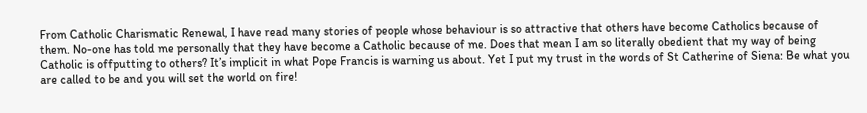From Catholic Charismatic Renewal, I have read many stories of people whose behaviour is so attractive that others have become Catholics because of them. No-one has told me personally that they have become a Catholic because of me. Does that mean I am so literally obedient that my way of being Catholic is offputting to others? It’s implicit in what Pope Francis is warning us about. Yet I put my trust in the words of St Catherine of Siena: Be what you are called to be and you will set the world on fire!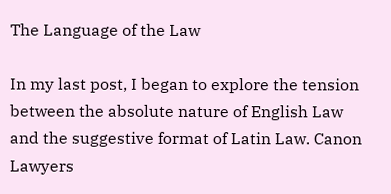The Language of the Law

In my last post, I began to explore the tension between the absolute nature of English Law and the suggestive format of Latin Law. Canon Lawyers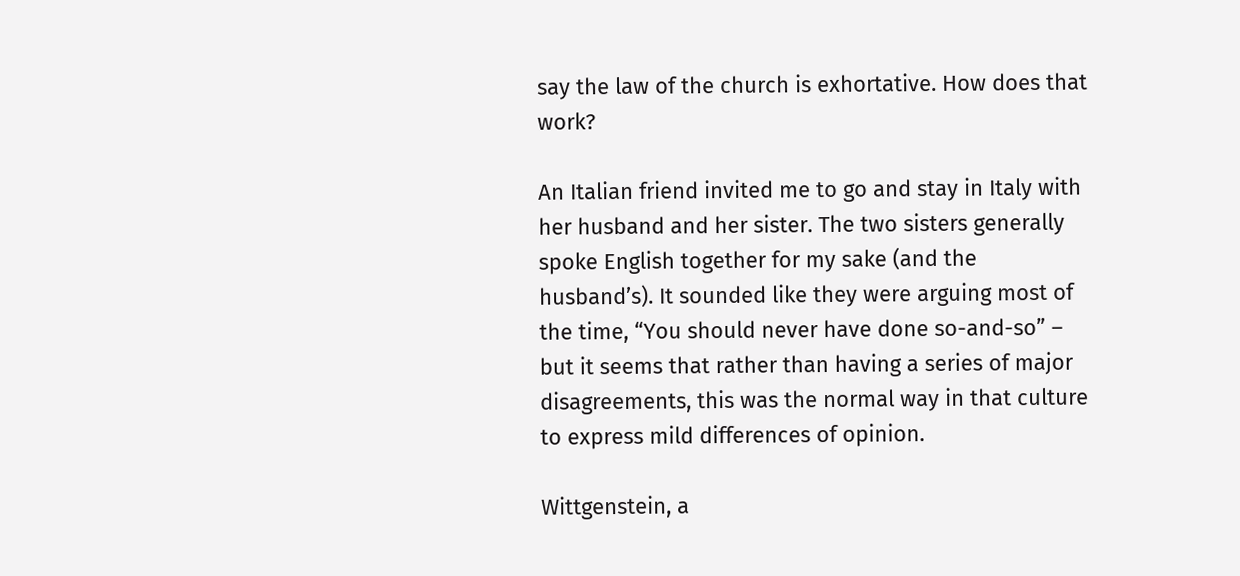say the law of the church is exhortative. How does that work?

An Italian friend invited me to go and stay in Italy with her husband and her sister. The two sisters generally spoke English together for my sake (and the husband’s). It sounded like they were arguing most of the time, “You should never have done so-and-so” – but it seems that rather than having a series of major disagreements, this was the normal way in that culture to express mild differences of opinion.

Wittgenstein, a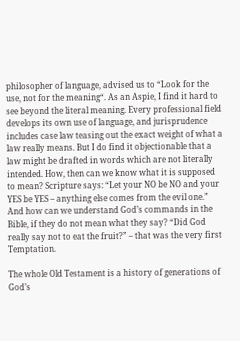philosopher of language, advised us to “Look for the use, not for the meaning“. As an Aspie, I find it hard to see beyond the literal meaning. Every professional field develops its own use of language, and jurisprudence includes case law teasing out the exact weight of what a law really means. But I do find it objectionable that a law might be drafted in words which are not literally intended. How, then can we know what it is supposed to mean? Scripture says: “Let your NO be NO and your YES be YES – anything else comes from the evil one.” And how can we understand God’s commands in the Bible, if they do not mean what they say? “Did God really say not to eat the fruit?” – that was the very first Temptation.

The whole Old Testament is a history of generations of God’s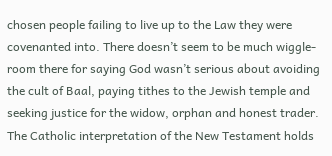chosen people failing to live up to the Law they were covenanted into. There doesn’t seem to be much wiggle-room there for saying God wasn’t serious about avoiding the cult of Baal, paying tithes to the Jewish temple and seeking justice for the widow, orphan and honest trader. The Catholic interpretation of the New Testament holds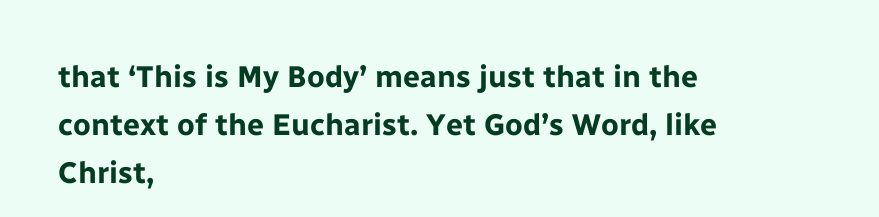that ‘This is My Body’ means just that in the context of the Eucharist. Yet God’s Word, like Christ,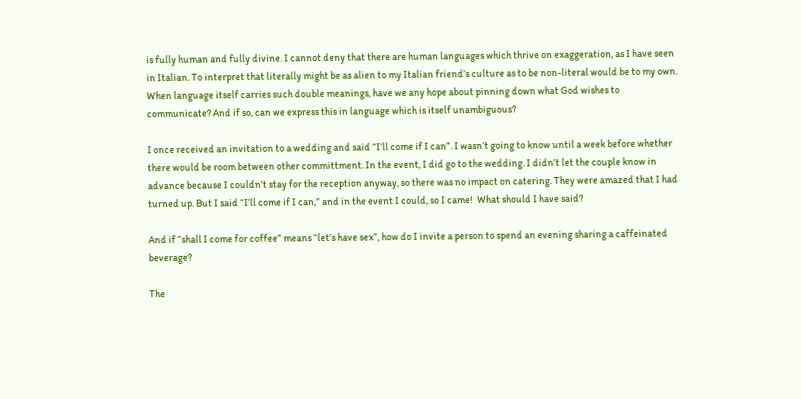is fully human and fully divine. I cannot deny that there are human languages which thrive on exaggeration, as I have seen in Italian. To interpret that literally might be as alien to my Italian friend’s culture as to be non-literal would be to my own. When language itself carries such double meanings, have we any hope about pinning down what God wishes to communicate? And if so, can we express this in language which is itself unambiguous?

I once received an invitation to a wedding and said “I’ll come if I can”. I wasn’t going to know until a week before whether there would be room between other committment. In the event, I did go to the wedding. I didn’t let the couple know in advance because I couldn’t stay for the reception anyway, so there was no impact on catering. They were amazed that I had turned up. But I said “I’ll come if I can,” and in the event I could, so I came!  What should I have said?

And if “shall I come for coffee” means “let’s have sex”, how do I invite a person to spend an evening sharing a caffeinated beverage?

The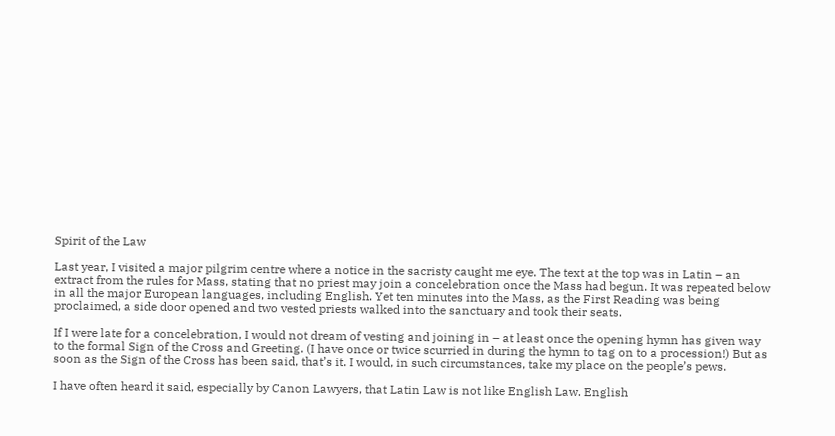Spirit of the Law

Last year, I visited a major pilgrim centre where a notice in the sacristy caught me eye. The text at the top was in Latin – an extract from the rules for Mass, stating that no priest may join a concelebration once the Mass had begun. It was repeated below in all the major European languages, including English. Yet ten minutes into the Mass, as the First Reading was being proclaimed, a side door opened and two vested priests walked into the sanctuary and took their seats.

If I were late for a concelebration, I would not dream of vesting and joining in – at least once the opening hymn has given way to the formal Sign of the Cross and Greeting. (I have once or twice scurried in during the hymn to tag on to a procession!) But as soon as the Sign of the Cross has been said, that’s it. I would, in such circumstances, take my place on the people’s pews.

I have often heard it said, especially by Canon Lawyers, that Latin Law is not like English Law. English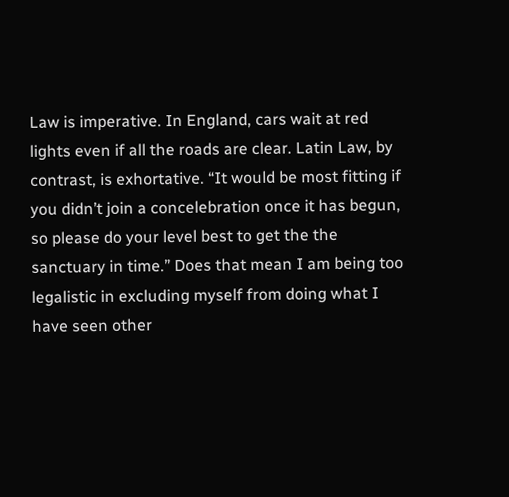Law is imperative. In England, cars wait at red lights even if all the roads are clear. Latin Law, by contrast, is exhortative. “It would be most fitting if you didn’t join a concelebration once it has begun, so please do your level best to get the the sanctuary in time.” Does that mean I am being too legalistic in excluding myself from doing what I have seen other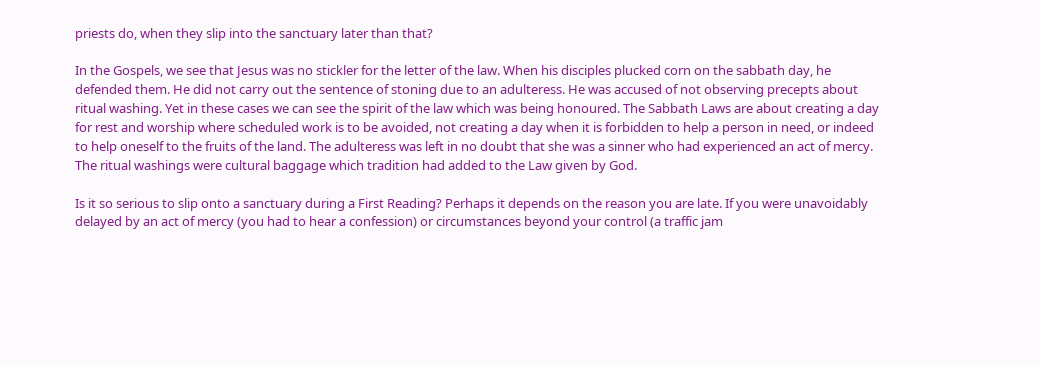priests do, when they slip into the sanctuary later than that?

In the Gospels, we see that Jesus was no stickler for the letter of the law. When his disciples plucked corn on the sabbath day, he defended them. He did not carry out the sentence of stoning due to an adulteress. He was accused of not observing precepts about ritual washing. Yet in these cases we can see the spirit of the law which was being honoured. The Sabbath Laws are about creating a day for rest and worship where scheduled work is to be avoided, not creating a day when it is forbidden to help a person in need, or indeed to help oneself to the fruits of the land. The adulteress was left in no doubt that she was a sinner who had experienced an act of mercy. The ritual washings were cultural baggage which tradition had added to the Law given by God.

Is it so serious to slip onto a sanctuary during a First Reading? Perhaps it depends on the reason you are late. If you were unavoidably delayed by an act of mercy (you had to hear a confession) or circumstances beyond your control (a traffic jam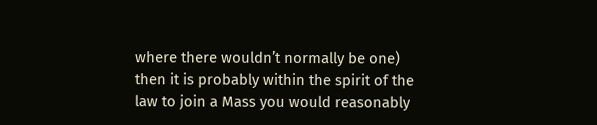where there wouldn’t normally be one) then it is probably within the spirit of the law to join a Mass you would reasonably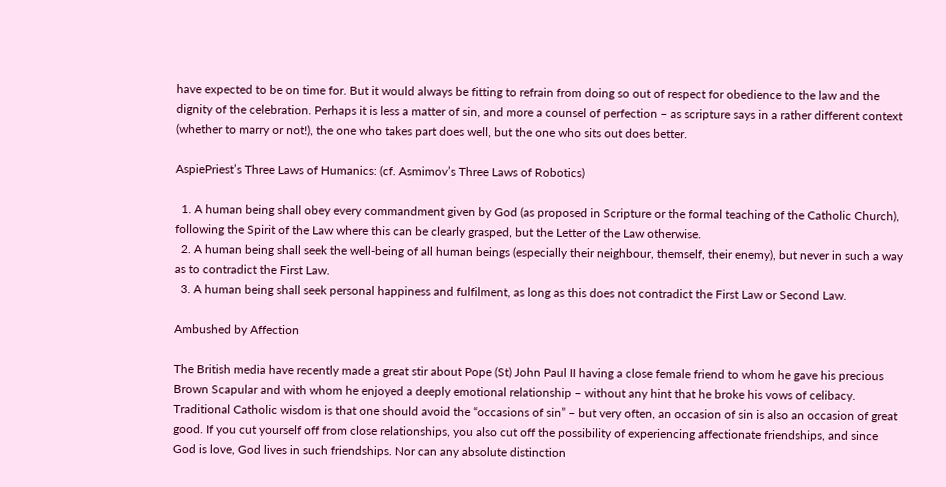have expected to be on time for. But it would always be fitting to refrain from doing so out of respect for obedience to the law and the dignity of the celebration. Perhaps it is less a matter of sin, and more a counsel of perfection – as scripture says in a rather different context (whether to marry or not!), the one who takes part does well, but the one who sits out does better.

AspiePriest’s Three Laws of Humanics: (cf. Asmimov’s Three Laws of Robotics)

  1. A human being shall obey every commandment given by God (as proposed in Scripture or the formal teaching of the Catholic Church), following the Spirit of the Law where this can be clearly grasped, but the Letter of the Law otherwise.
  2. A human being shall seek the well-being of all human beings (especially their neighbour, themself, their enemy), but never in such a way as to contradict the First Law.
  3. A human being shall seek personal happiness and fulfilment, as long as this does not contradict the First Law or Second Law.

Ambushed by Affection

The British media have recently made a great stir about Pope (St) John Paul II having a close female friend to whom he gave his precious Brown Scapular and with whom he enjoyed a deeply emotional relationship – without any hint that he broke his vows of celibacy. Traditional Catholic wisdom is that one should avoid the “occasions of sin” – but very often, an occasion of sin is also an occasion of great good. If you cut yourself off from close relationships, you also cut off the possibility of experiencing affectionate friendships, and since God is love, God lives in such friendships. Nor can any absolute distinction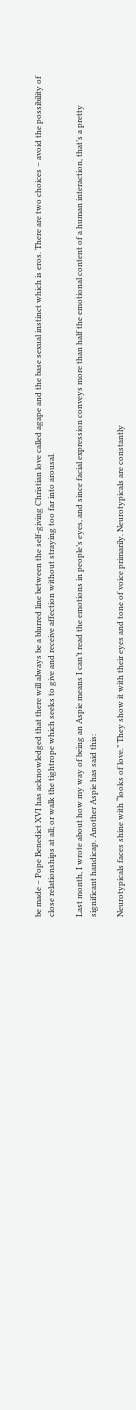be made – Pope Benedict XVI has acknowledged that there will always be a blurred line between the self-giving Christian love called agape and the base sexual instinct which is eros. There are two choices – avoid the possibility of close relationships at all; or walk the tightrope which seeks to give and receive affection without straying too far into arousal.

Last month, I wrote about how my way of being an Aspie means I can’t read the emotions in people’s eyes, and since facial expression conveys more than half the emotional content of a human interaction, that’s a pretty significant handicap. Another Aspie has said this:

Neurotypicals faces shine with “looks of love.” They show it with their eyes and tone of voice primarily. Neurotypicals are constantly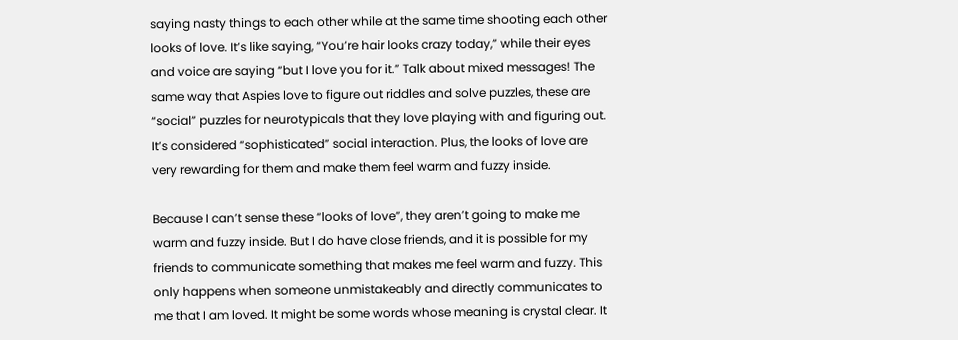saying nasty things to each other while at the same time shooting each other looks of love. It’s like saying, “You’re hair looks crazy today,” while their eyes and voice are saying “but I love you for it.” Talk about mixed messages! The same way that Aspies love to figure out riddles and solve puzzles, these are “social” puzzles for neurotypicals that they love playing with and figuring out. It’s considered “sophisticated” social interaction. Plus, the looks of love are very rewarding for them and make them feel warm and fuzzy inside.

Because I can’t sense these “looks of love”, they aren’t going to make me warm and fuzzy inside. But I do have close friends, and it is possible for my friends to communicate something that makes me feel warm and fuzzy. This only happens when someone unmistakeably and directly communicates to me that I am loved. It might be some words whose meaning is crystal clear. It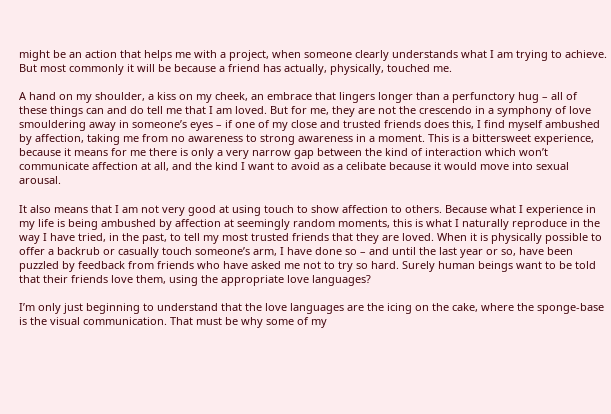might be an action that helps me with a project, when someone clearly understands what I am trying to achieve. But most commonly it will be because a friend has actually, physically, touched me.

A hand on my shoulder, a kiss on my cheek, an embrace that lingers longer than a perfunctory hug – all of these things can and do tell me that I am loved. But for me, they are not the crescendo in a symphony of love smouldering away in someone’s eyes – if one of my close and trusted friends does this, I find myself ambushed by affection, taking me from no awareness to strong awareness in a moment. This is a bittersweet experience, because it means for me there is only a very narrow gap between the kind of interaction which won’t communicate affection at all, and the kind I want to avoid as a celibate because it would move into sexual arousal.

It also means that I am not very good at using touch to show affection to others. Because what I experience in my life is being ambushed by affection at seemingly random moments, this is what I naturally reproduce in the way I have tried, in the past, to tell my most trusted friends that they are loved. When it is physically possible to offer a backrub or casually touch someone’s arm, I have done so – and until the last year or so, have been puzzled by feedback from friends who have asked me not to try so hard. Surely human beings want to be told that their friends love them, using the appropriate love languages?

I’m only just beginning to understand that the love languages are the icing on the cake, where the sponge-base is the visual communication. That must be why some of my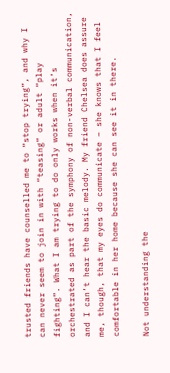trusted friends have counselled me to “stop trying”, and why I can never seem to join in with “teasing” or adult “play fighting”. What I am trying to do only works when it’s orchestrated as part of the symphony of non-verbal communication, and I can’t hear the basic melody. My friend Chelsea does assure me, though, that my eyes do communicate – she knows that I feel comfortable in her home because she can see it in there.

Not understanding the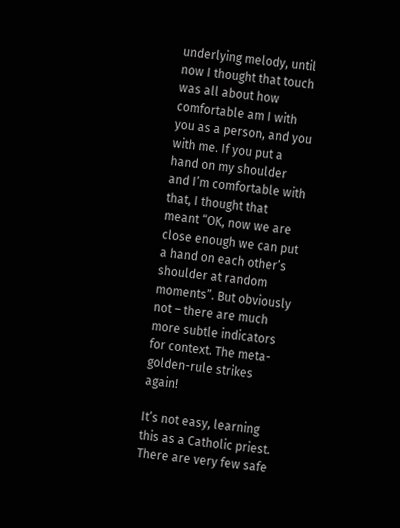underlying melody, until now I thought that touch was all about how comfortable am I with you as a person, and you with me. If you put a hand on my shoulder and I’m comfortable with that, I thought that meant “OK, now we are close enough we can put a hand on each other’s shoulder at random moments”. But obviously not – there are much more subtle indicators for context. The meta-golden-rule strikes again!

It’s not easy, learning this as a Catholic priest. There are very few safe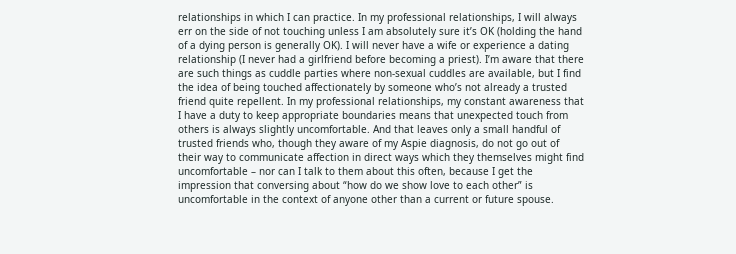relationships in which I can practice. In my professional relationships, I will always err on the side of not touching unless I am absolutely sure it’s OK (holding the hand of a dying person is generally OK). I will never have a wife or experience a dating relationship (I never had a girlfriend before becoming a priest). I’m aware that there are such things as cuddle parties where non-sexual cuddles are available, but I find the idea of being touched affectionately by someone who’s not already a trusted friend quite repellent. In my professional relationships, my constant awareness that I have a duty to keep appropriate boundaries means that unexpected touch from others is always slightly uncomfortable. And that leaves only a small handful of trusted friends who, though they aware of my Aspie diagnosis, do not go out of their way to communicate affection in direct ways which they themselves might find uncomfortable – nor can I talk to them about this often, because I get the impression that conversing about “how do we show love to each other” is uncomfortable in the context of anyone other than a current or future spouse.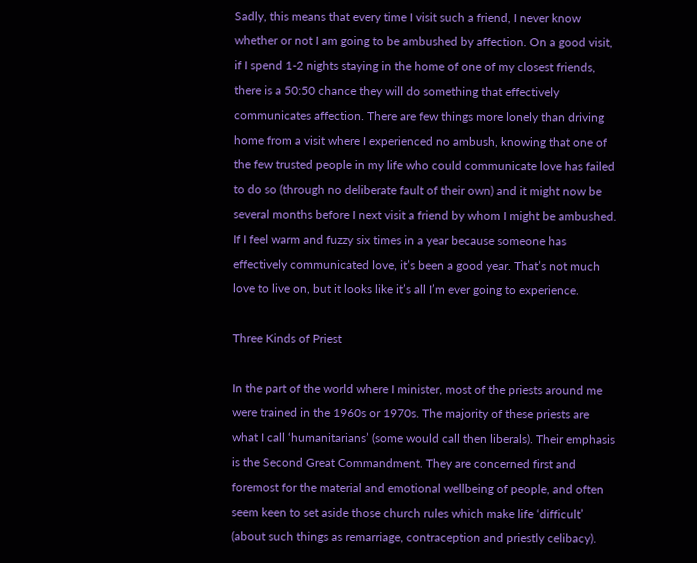Sadly, this means that every time I visit such a friend, I never know whether or not I am going to be ambushed by affection. On a good visit, if I spend 1-2 nights staying in the home of one of my closest friends, there is a 50:50 chance they will do something that effectively communicates affection. There are few things more lonely than driving home from a visit where I experienced no ambush, knowing that one of the few trusted people in my life who could communicate love has failed to do so (through no deliberate fault of their own) and it might now be several months before I next visit a friend by whom I might be ambushed. If I feel warm and fuzzy six times in a year because someone has effectively communicated love, it’s been a good year. That’s not much love to live on, but it looks like it’s all I’m ever going to experience.

Three Kinds of Priest

In the part of the world where I minister, most of the priests around me were trained in the 1960s or 1970s. The majority of these priests are what I call ‘humanitarians’ (some would call then liberals). Their emphasis is the Second Great Commandment. They are concerned first and foremost for the material and emotional wellbeing of people, and often seem keen to set aside those church rules which make life ‘difficult’ (about such things as remarriage, contraception and priestly celibacy).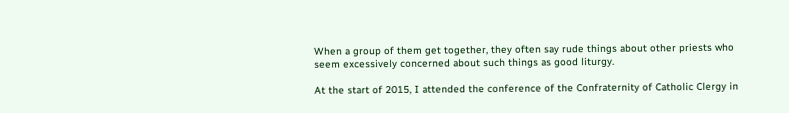When a group of them get together, they often say rude things about other priests who seem excessively concerned about such things as good liturgy.

At the start of 2015, I attended the conference of the Confraternity of Catholic Clergy in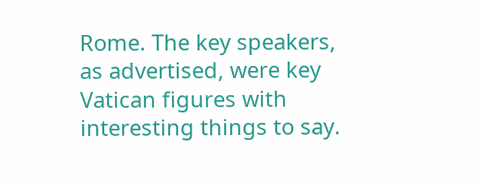Rome. The key speakers, as advertised, were key Vatican figures with interesting things to say.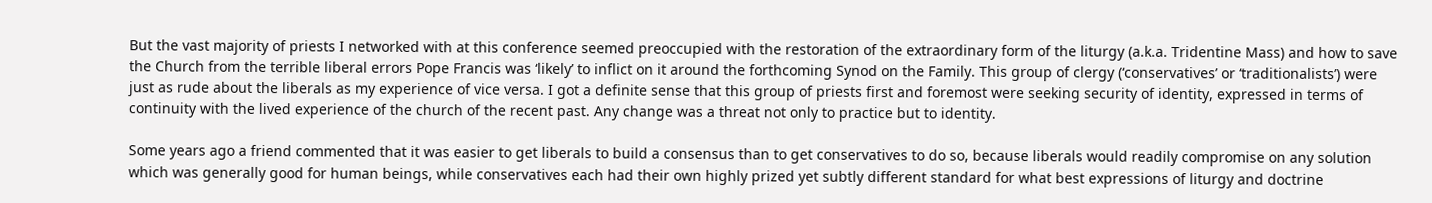But the vast majority of priests I networked with at this conference seemed preoccupied with the restoration of the extraordinary form of the liturgy (a.k.a. Tridentine Mass) and how to save the Church from the terrible liberal errors Pope Francis was ‘likely’ to inflict on it around the forthcoming Synod on the Family. This group of clergy (‘conservatives’ or ‘traditionalists’) were just as rude about the liberals as my experience of vice versa. I got a definite sense that this group of priests first and foremost were seeking security of identity, expressed in terms of continuity with the lived experience of the church of the recent past. Any change was a threat not only to practice but to identity.

Some years ago a friend commented that it was easier to get liberals to build a consensus than to get conservatives to do so, because liberals would readily compromise on any solution which was generally good for human beings, while conservatives each had their own highly prized yet subtly different standard for what best expressions of liturgy and doctrine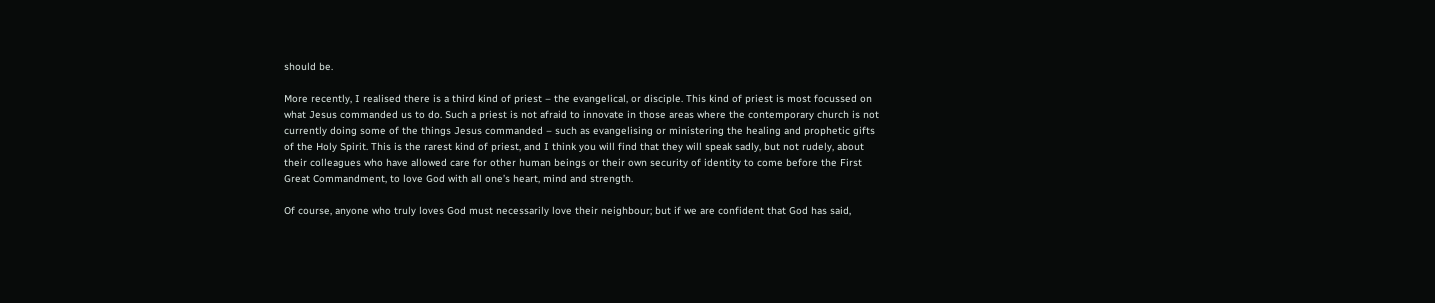should be.

More recently, I realised there is a third kind of priest – the evangelical, or disciple. This kind of priest is most focussed on what Jesus commanded us to do. Such a priest is not afraid to innovate in those areas where the contemporary church is not currently doing some of the things Jesus commanded – such as evangelising or ministering the healing and prophetic gifts of the Holy Spirit. This is the rarest kind of priest, and I think you will find that they will speak sadly, but not rudely, about their colleagues who have allowed care for other human beings or their own security of identity to come before the First Great Commandment, to love God with all one’s heart, mind and strength.

Of course, anyone who truly loves God must necessarily love their neighbour; but if we are confident that God has said,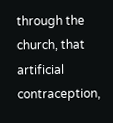through the church, that artificial contraception,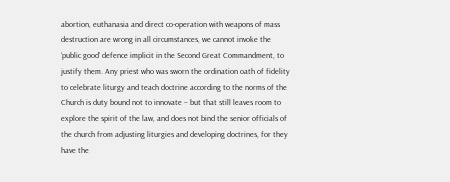abortion, euthanasia and direct co-operation with weapons of mass destruction are wrong in all circumstances, we cannot invoke the ‘public good’ defence implicit in the Second Great Commandment, to justify them. Any priest who was sworn the ordination oath of fidelity to celebrate liturgy and teach doctrine according to the norms of the Church is duty bound not to innovate – but that still leaves room to explore the spirit of the law, and does not bind the senior officials of the church from adjusting liturgies and developing doctrines, for they have the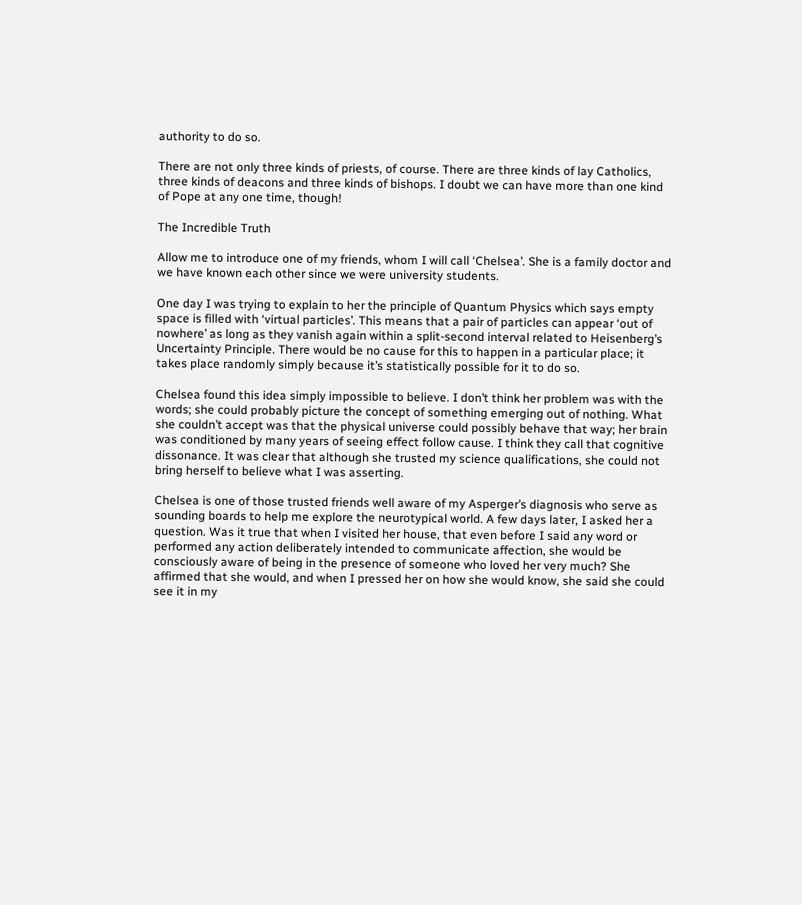authority to do so.

There are not only three kinds of priests, of course. There are three kinds of lay Catholics, three kinds of deacons and three kinds of bishops. I doubt we can have more than one kind of Pope at any one time, though!

The Incredible Truth

Allow me to introduce one of my friends, whom I will call ‘Chelsea’. She is a family doctor and we have known each other since we were university students.

One day I was trying to explain to her the principle of Quantum Physics which says empty space is filled with ‘virtual particles’. This means that a pair of particles can appear ‘out of nowhere’ as long as they vanish again within a split-second interval related to Heisenberg’s Uncertainty Principle. There would be no cause for this to happen in a particular place; it takes place randomly simply because it’s statistically possible for it to do so.

Chelsea found this idea simply impossible to believe. I don’t think her problem was with the words; she could probably picture the concept of something emerging out of nothing. What she couldn’t accept was that the physical universe could possibly behave that way; her brain was conditioned by many years of seeing effect follow cause. I think they call that cognitive dissonance. It was clear that although she trusted my science qualifications, she could not bring herself to believe what I was asserting.

Chelsea is one of those trusted friends well aware of my Asperger’s diagnosis who serve as sounding boards to help me explore the neurotypical world. A few days later, I asked her a question. Was it true that when I visited her house, that even before I said any word or performed any action deliberately intended to communicate affection, she would be consciously aware of being in the presence of someone who loved her very much? She affirmed that she would, and when I pressed her on how she would know, she said she could see it in my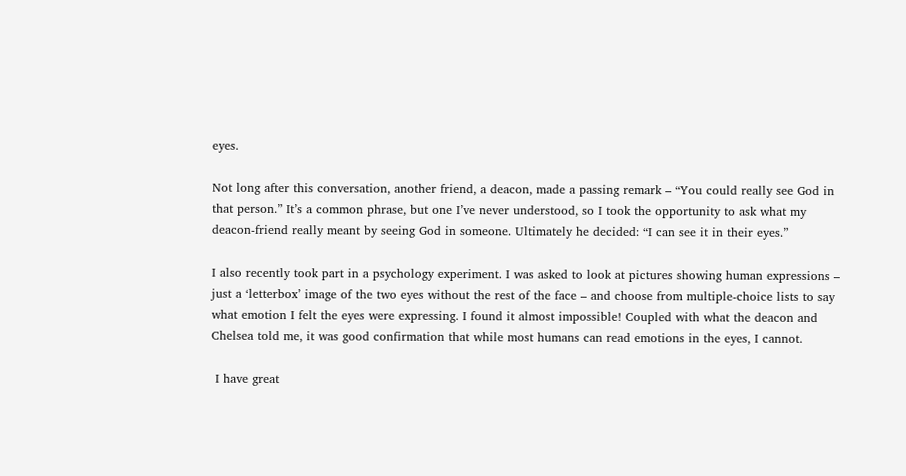eyes.

Not long after this conversation, another friend, a deacon, made a passing remark – “You could really see God in that person.” It’s a common phrase, but one I’ve never understood, so I took the opportunity to ask what my deacon-friend really meant by seeing God in someone. Ultimately he decided: “I can see it in their eyes.”

I also recently took part in a psychology experiment. I was asked to look at pictures showing human expressions – just a ‘letterbox’ image of the two eyes without the rest of the face – and choose from multiple-choice lists to say what emotion I felt the eyes were expressing. I found it almost impossible! Coupled with what the deacon and Chelsea told me, it was good confirmation that while most humans can read emotions in the eyes, I cannot.

 I have great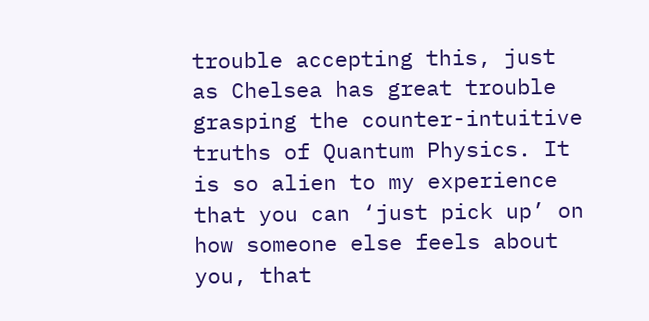trouble accepting this, just as Chelsea has great trouble grasping the counter-intuitive truths of Quantum Physics. It is so alien to my experience that you can ‘just pick up’ on how someone else feels about you, that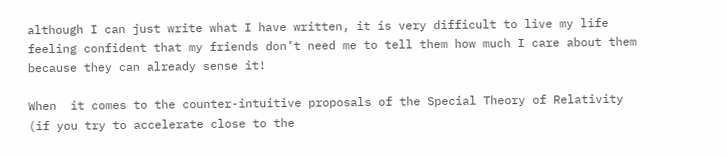although I can just write what I have written, it is very difficult to live my life feeling confident that my friends don’t need me to tell them how much I care about them because they can already sense it!

When  it comes to the counter-intuitive proposals of the Special Theory of Relativity (if you try to accelerate close to the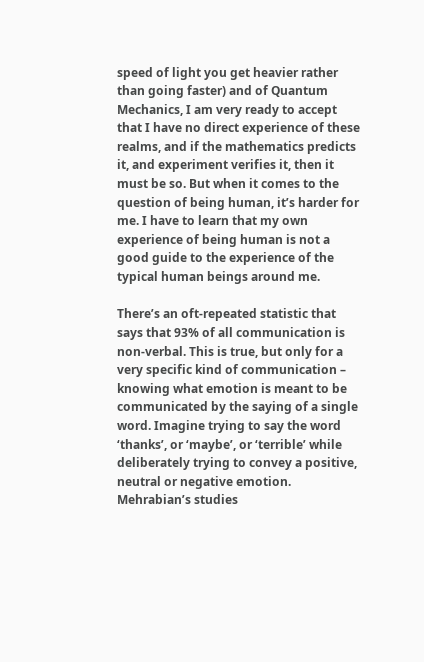speed of light you get heavier rather than going faster) and of Quantum Mechanics, I am very ready to accept that I have no direct experience of these realms, and if the mathematics predicts it, and experiment verifies it, then it must be so. But when it comes to the question of being human, it’s harder for me. I have to learn that my own experience of being human is not a good guide to the experience of the typical human beings around me.

There’s an oft-repeated statistic that says that 93% of all communication is non-verbal. This is true, but only for a very specific kind of communication – knowing what emotion is meant to be communicated by the saying of a single word. Imagine trying to say the word ‘thanks’, or ‘maybe’, or ‘terrible’ while deliberately trying to convey a positive, neutral or negative emotion. Mehrabian’s studies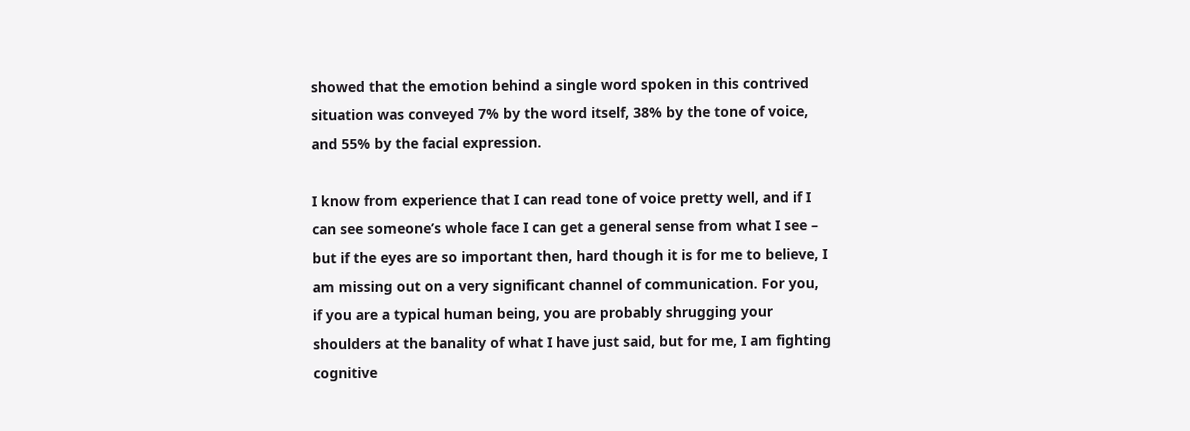showed that the emotion behind a single word spoken in this contrived situation was conveyed 7% by the word itself, 38% by the tone of voice, and 55% by the facial expression.

I know from experience that I can read tone of voice pretty well, and if I can see someone’s whole face I can get a general sense from what I see – but if the eyes are so important then, hard though it is for me to believe, I am missing out on a very significant channel of communication. For you, if you are a typical human being, you are probably shrugging your shoulders at the banality of what I have just said, but for me, I am fighting cognitive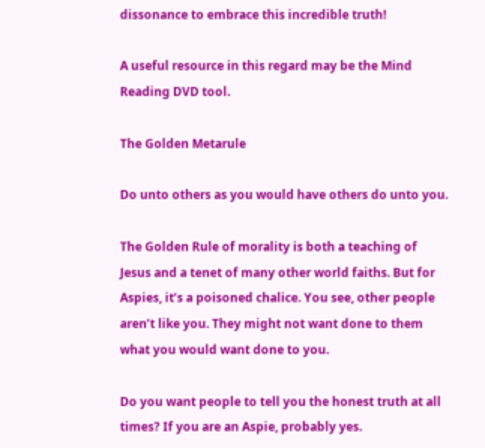dissonance to embrace this incredible truth!

A useful resource in this regard may be the Mind Reading DVD tool.

The Golden Metarule

Do unto others as you would have others do unto you.

The Golden Rule of morality is both a teaching of Jesus and a tenet of many other world faiths. But for Aspies, it’s a poisoned chalice. You see, other people aren’t like you. They might not want done to them what you would want done to you.

Do you want people to tell you the honest truth at all times? If you are an Aspie, probably yes.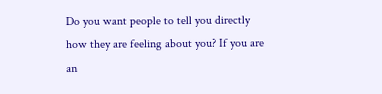Do you want people to tell you directly how they are feeling about you? If you are an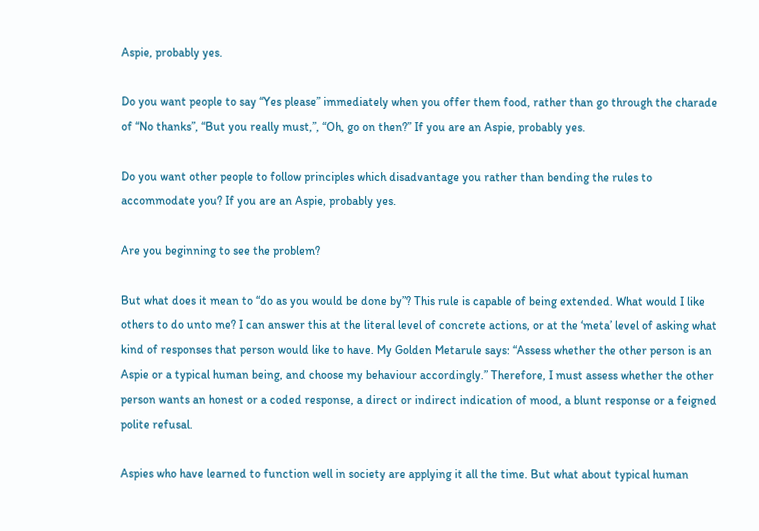Aspie, probably yes.

Do you want people to say “Yes please” immediately when you offer them food, rather than go through the charade of “No thanks”, “But you really must,”, “Oh, go on then?” If you are an Aspie, probably yes.

Do you want other people to follow principles which disadvantage you rather than bending the rules to accommodate you? If you are an Aspie, probably yes.

Are you beginning to see the problem?

But what does it mean to “do as you would be done by”? This rule is capable of being extended. What would I like others to do unto me? I can answer this at the literal level of concrete actions, or at the ‘meta’ level of asking what kind of responses that person would like to have. My Golden Metarule says: “Assess whether the other person is an Aspie or a typical human being, and choose my behaviour accordingly.” Therefore, I must assess whether the other person wants an honest or a coded response, a direct or indirect indication of mood, a blunt response or a feigned polite refusal.

Aspies who have learned to function well in society are applying it all the time. But what about typical human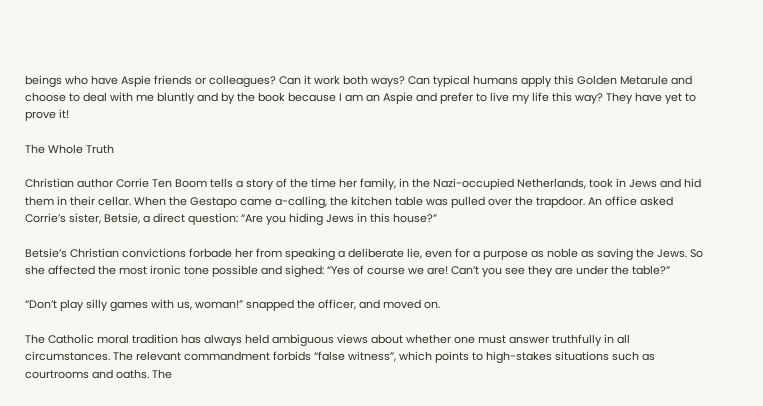beings who have Aspie friends or colleagues? Can it work both ways? Can typical humans apply this Golden Metarule and choose to deal with me bluntly and by the book because I am an Aspie and prefer to live my life this way? They have yet to prove it!

The Whole Truth

Christian author Corrie Ten Boom tells a story of the time her family, in the Nazi-occupied Netherlands, took in Jews and hid them in their cellar. When the Gestapo came a-calling, the kitchen table was pulled over the trapdoor. An office asked Corrie’s sister, Betsie, a direct question: “Are you hiding Jews in this house?”

Betsie’s Christian convictions forbade her from speaking a deliberate lie, even for a purpose as noble as saving the Jews. So she affected the most ironic tone possible and sighed: “Yes of course we are! Can’t you see they are under the table?”

“Don’t play silly games with us, woman!” snapped the officer, and moved on.

The Catholic moral tradition has always held ambiguous views about whether one must answer truthfully in all circumstances. The relevant commandment forbids “false witness”, which points to high-stakes situations such as courtrooms and oaths. The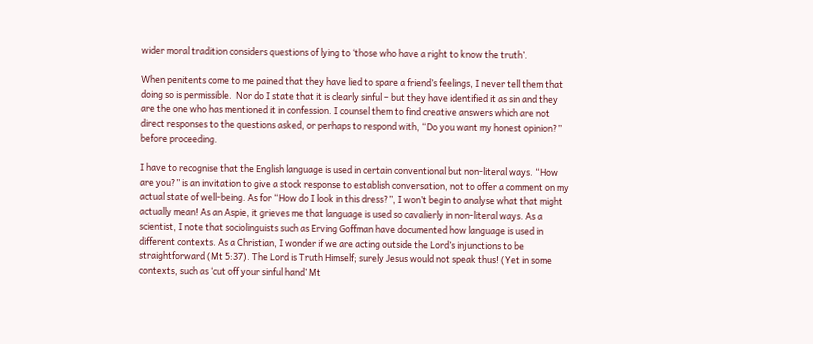wider moral tradition considers questions of lying to ‘those who have a right to know the truth’.

When penitents come to me pained that they have lied to spare a friend’s feelings, I never tell them that doing so is permissible.  Nor do I state that it is clearly sinful – but they have identified it as sin and they are the one who has mentioned it in confession. I counsel them to find creative answers which are not direct responses to the questions asked, or perhaps to respond with, “Do you want my honest opinion?” before proceeding.

I have to recognise that the English language is used in certain conventional but non-literal ways. “How are you?” is an invitation to give a stock response to establish conversation, not to offer a comment on my actual state of well-being. As for “How do I look in this dress?”, I won’t begin to analyse what that might actually mean! As an Aspie, it grieves me that language is used so cavalierly in non-literal ways. As a scientist, I note that sociolinguists such as Erving Goffman have documented how language is used in different contexts. As a Christian, I wonder if we are acting outside the Lord’s injunctions to be straightforward (Mt 5:37). The Lord is Truth Himself; surely Jesus would not speak thus! (Yet in some contexts, such as ‘cut off your sinful hand’ Mt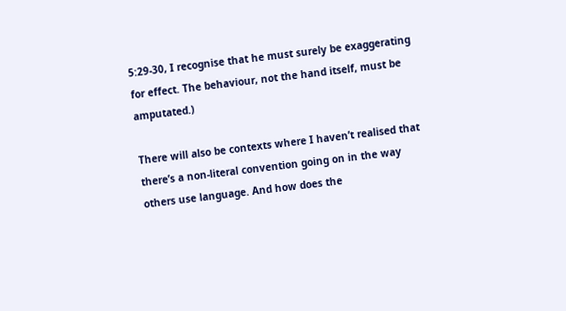5:29-30, I recognise that he must surely be exaggerating for effect. The behaviour, not the hand itself, must be amputated.)

There will also be contexts where I haven’t realised that there’s a non-literal convention going on in the way others use language. And how does the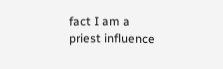fact I am a priest influence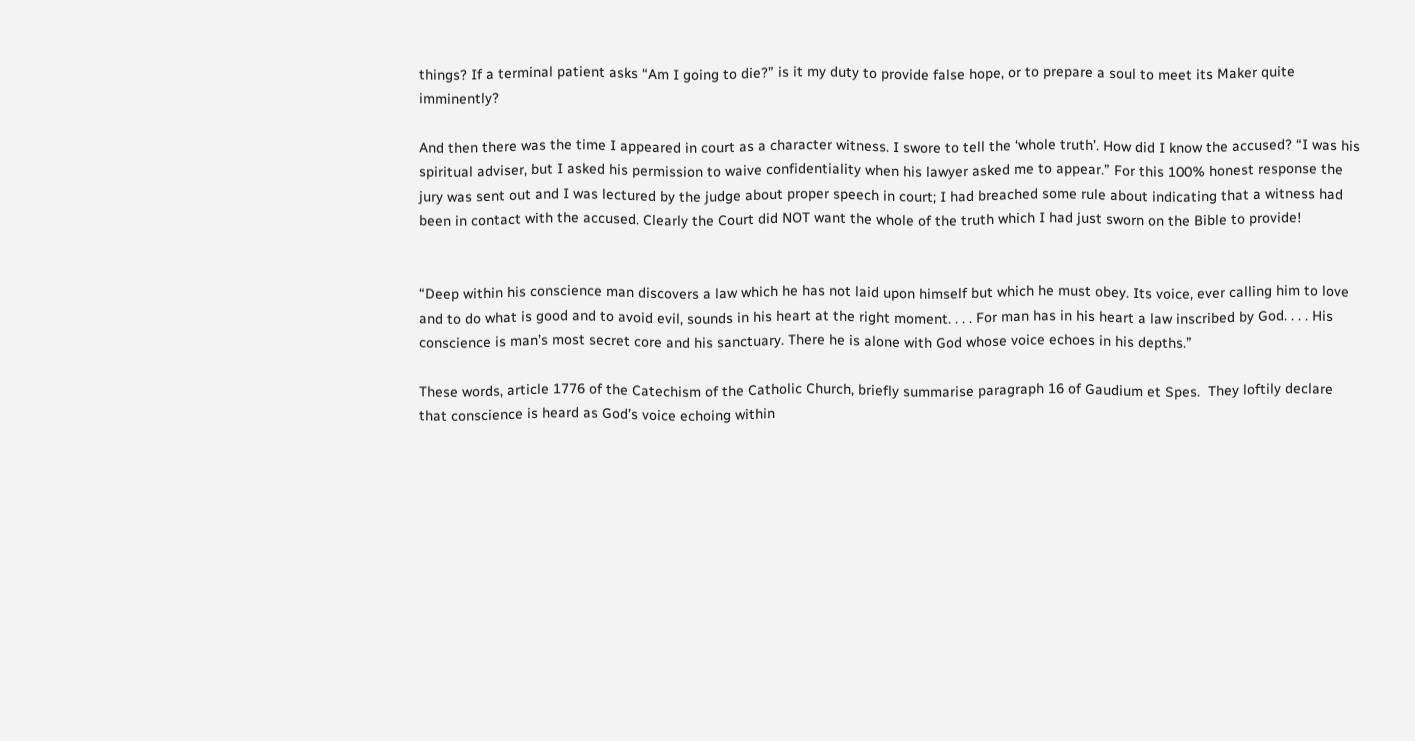things? If a terminal patient asks “Am I going to die?” is it my duty to provide false hope, or to prepare a soul to meet its Maker quite imminently?

And then there was the time I appeared in court as a character witness. I swore to tell the ‘whole truth’. How did I know the accused? “I was his spiritual adviser, but I asked his permission to waive confidentiality when his lawyer asked me to appear.” For this 100% honest response the jury was sent out and I was lectured by the judge about proper speech in court; I had breached some rule about indicating that a witness had been in contact with the accused. Clearly the Court did NOT want the whole of the truth which I had just sworn on the Bible to provide!


“Deep within his conscience man discovers a law which he has not laid upon himself but which he must obey. Its voice, ever calling him to love and to do what is good and to avoid evil, sounds in his heart at the right moment. . . . For man has in his heart a law inscribed by God. . . . His conscience is man’s most secret core and his sanctuary. There he is alone with God whose voice echoes in his depths.”

These words, article 1776 of the Catechism of the Catholic Church, briefly summarise paragraph 16 of Gaudium et Spes.  They loftily declare that conscience is heard as God’s voice echoing within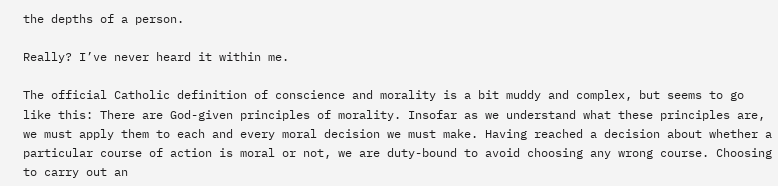the depths of a person.

Really? I’ve never heard it within me.

The official Catholic definition of conscience and morality is a bit muddy and complex, but seems to go like this: There are God-given principles of morality. Insofar as we understand what these principles are, we must apply them to each and every moral decision we must make. Having reached a decision about whether a particular course of action is moral or not, we are duty-bound to avoid choosing any wrong course. Choosing to carry out an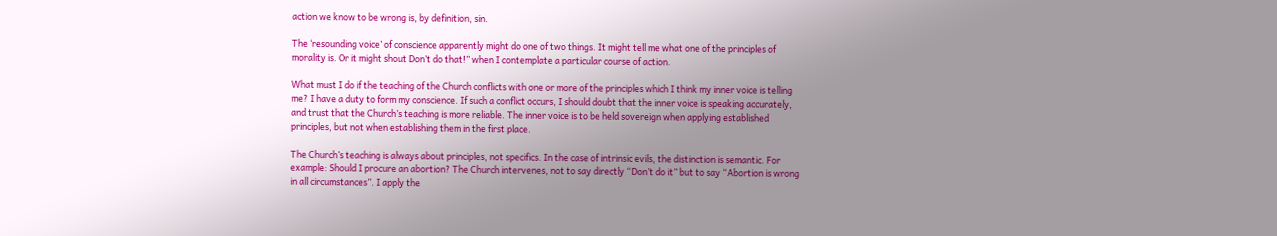action we know to be wrong is, by definition, sin.

The ‘resounding voice’ of conscience apparently might do one of two things. It might tell me what one of the principles of morality is. Or it might shout Don’t do that!” when I contemplate a particular course of action.

What must I do if the teaching of the Church conflicts with one or more of the principles which I think my inner voice is telling me? I have a duty to form my conscience. If such a conflict occurs, I should doubt that the inner voice is speaking accurately, and trust that the Church’s teaching is more reliable. The inner voice is to be held sovereign when applying established principles, but not when establishing them in the first place.

The Church’s teaching is always about principles, not specifics. In the case of intrinsic evils, the distinction is semantic. For example: Should I procure an abortion? The Church intervenes, not to say directly “Don’t do it” but to say “Abortion is wrong in all circumstances”. I apply the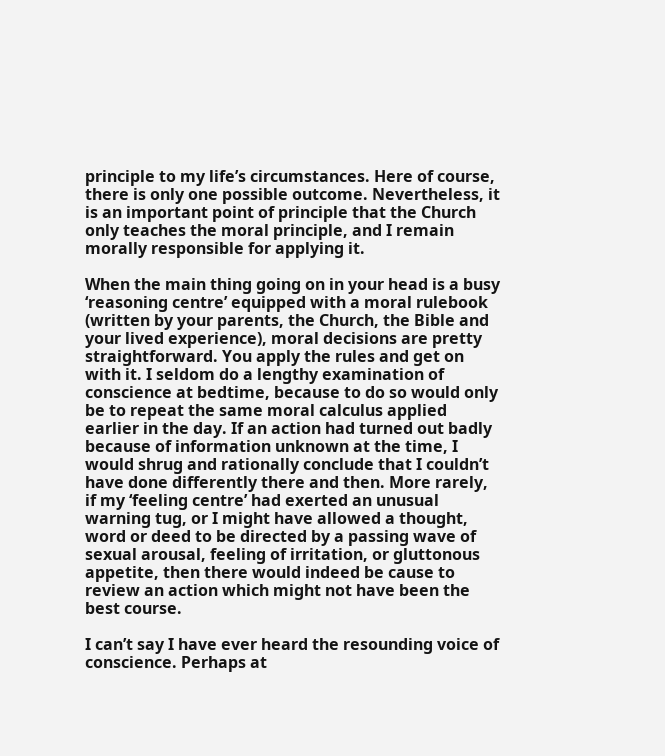principle to my life’s circumstances. Here of course, there is only one possible outcome. Nevertheless, it is an important point of principle that the Church only teaches the moral principle, and I remain morally responsible for applying it.

When the main thing going on in your head is a busy ‘reasoning centre’ equipped with a moral rulebook (written by your parents, the Church, the Bible and your lived experience), moral decisions are pretty straightforward. You apply the rules and get on with it. I seldom do a lengthy examination of conscience at bedtime, because to do so would only be to repeat the same moral calculus applied earlier in the day. If an action had turned out badly because of information unknown at the time, I would shrug and rationally conclude that I couldn’t have done differently there and then. More rarely, if my ‘feeling centre’ had exerted an unusual warning tug, or I might have allowed a thought, word or deed to be directed by a passing wave of sexual arousal, feeling of irritation, or gluttonous appetite, then there would indeed be cause to review an action which might not have been the best course.

I can’t say I have ever heard the resounding voice of conscience. Perhaps at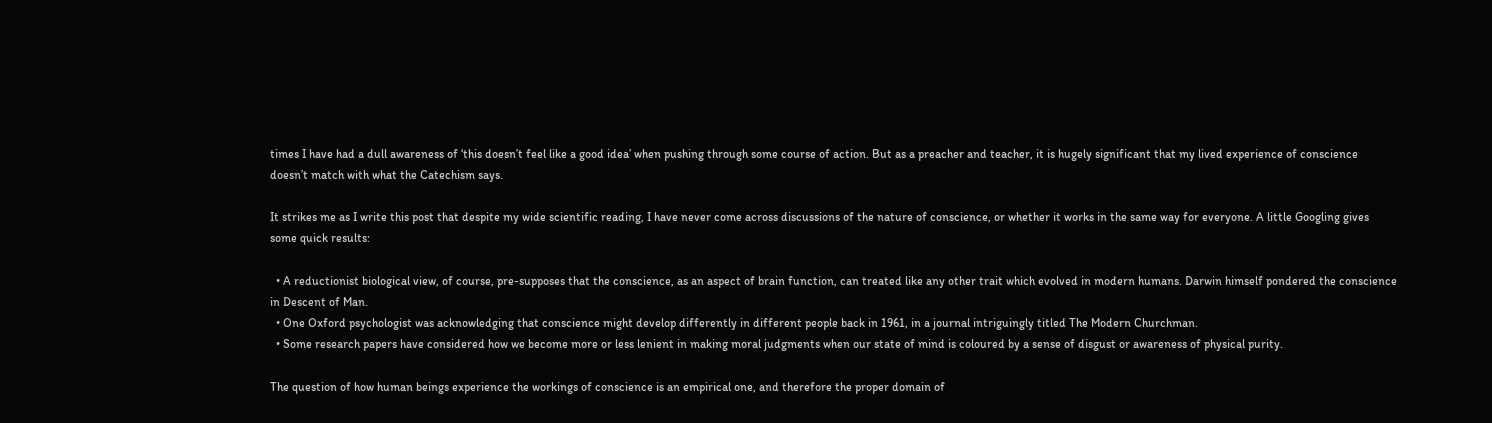times I have had a dull awareness of ‘this doesn’t feel like a good idea’ when pushing through some course of action. But as a preacher and teacher, it is hugely significant that my lived experience of conscience doesn’t match with what the Catechism says.

It strikes me as I write this post that despite my wide scientific reading, I have never come across discussions of the nature of conscience, or whether it works in the same way for everyone. A little Googling gives some quick results:

  • A reductionist biological view, of course, pre-supposes that the conscience, as an aspect of brain function, can treated like any other trait which evolved in modern humans. Darwin himself pondered the conscience in Descent of Man.
  • One Oxford psychologist was acknowledging that conscience might develop differently in different people back in 1961, in a journal intriguingly titled The Modern Churchman.
  • Some research papers have considered how we become more or less lenient in making moral judgments when our state of mind is coloured by a sense of disgust or awareness of physical purity.

The question of how human beings experience the workings of conscience is an empirical one, and therefore the proper domain of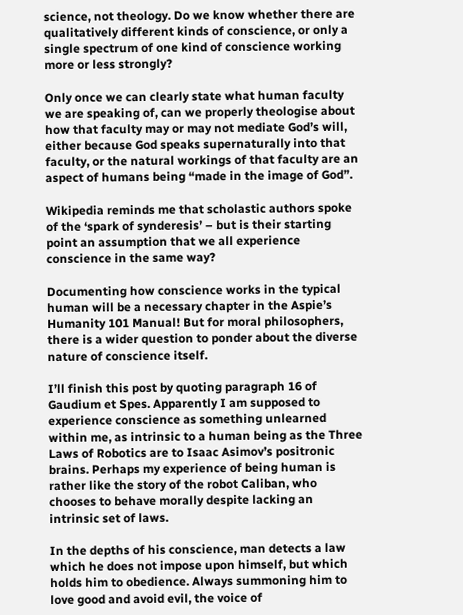science, not theology. Do we know whether there are qualitatively different kinds of conscience, or only a single spectrum of one kind of conscience working more or less strongly?

Only once we can clearly state what human faculty we are speaking of, can we properly theologise about how that faculty may or may not mediate God’s will, either because God speaks supernaturally into that faculty, or the natural workings of that faculty are an aspect of humans being “made in the image of God”.

Wikipedia reminds me that scholastic authors spoke of the ‘spark of synderesis’ – but is their starting point an assumption that we all experience conscience in the same way?

Documenting how conscience works in the typical human will be a necessary chapter in the Aspie’s Humanity 101 Manual! But for moral philosophers, there is a wider question to ponder about the diverse nature of conscience itself.

I’ll finish this post by quoting paragraph 16 of Gaudium et Spes. Apparently I am supposed to experience conscience as something unlearned within me, as intrinsic to a human being as the Three Laws of Robotics are to Isaac Asimov’s positronic brains. Perhaps my experience of being human is rather like the story of the robot Caliban, who chooses to behave morally despite lacking an intrinsic set of laws.

In the depths of his conscience, man detects a law which he does not impose upon himself, but which holds him to obedience. Always summoning him to love good and avoid evil, the voice of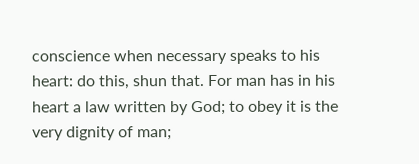conscience when necessary speaks to his heart: do this, shun that. For man has in his heart a law written by God; to obey it is the very dignity of man;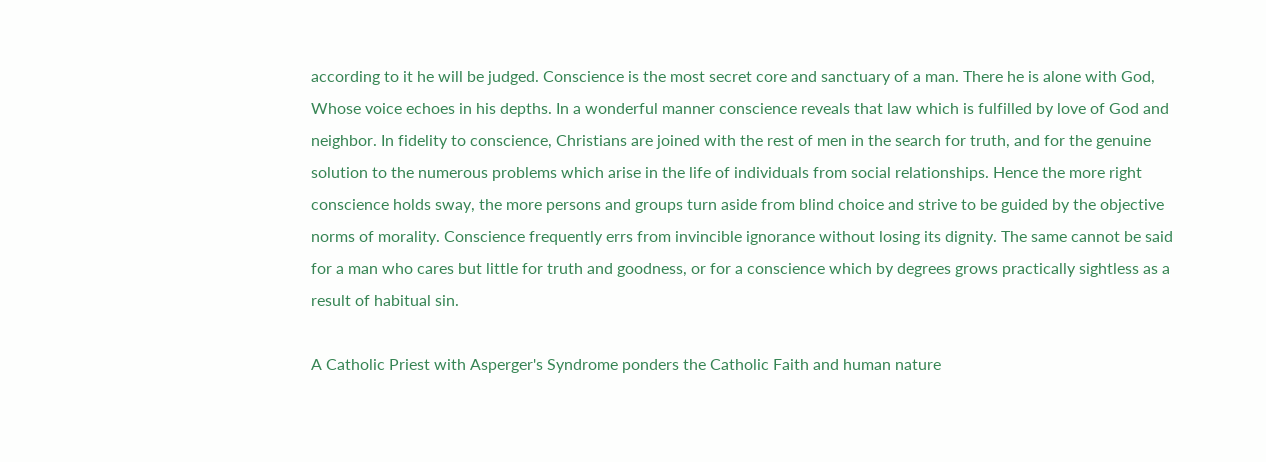according to it he will be judged. Conscience is the most secret core and sanctuary of a man. There he is alone with God, Whose voice echoes in his depths. In a wonderful manner conscience reveals that law which is fulfilled by love of God and neighbor. In fidelity to conscience, Christians are joined with the rest of men in the search for truth, and for the genuine solution to the numerous problems which arise in the life of individuals from social relationships. Hence the more right conscience holds sway, the more persons and groups turn aside from blind choice and strive to be guided by the objective norms of morality. Conscience frequently errs from invincible ignorance without losing its dignity. The same cannot be said for a man who cares but little for truth and goodness, or for a conscience which by degrees grows practically sightless as a result of habitual sin.

A Catholic Priest with Asperger's Syndrome ponders the Catholic Faith and human nature